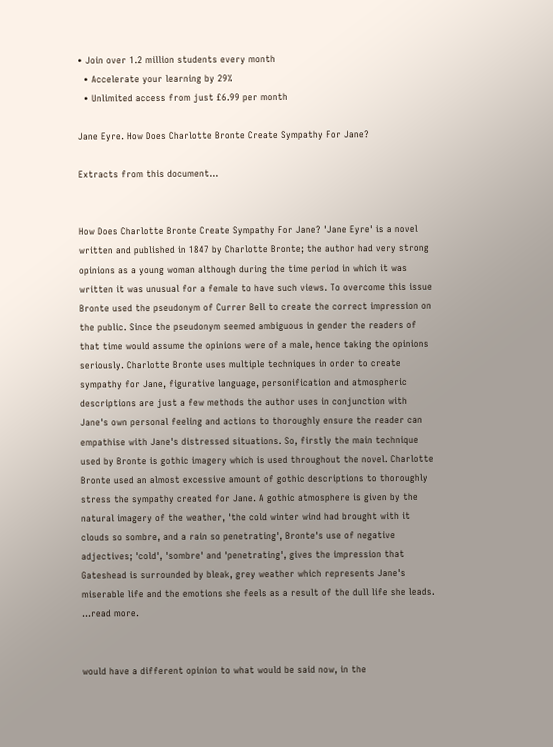• Join over 1.2 million students every month
  • Accelerate your learning by 29%
  • Unlimited access from just £6.99 per month

Jane Eyre. How Does Charlotte Bronte Create Sympathy For Jane?

Extracts from this document...


How Does Charlotte Bronte Create Sympathy For Jane? 'Jane Eyre' is a novel written and published in 1847 by Charlotte Bronte; the author had very strong opinions as a young woman although during the time period in which it was written it was unusual for a female to have such views. To overcome this issue Bronte used the pseudonym of Currer Bell to create the correct impression on the public. Since the pseudonym seemed ambiguous in gender the readers of that time would assume the opinions were of a male, hence taking the opinions seriously. Charlotte Bronte uses multiple techniques in order to create sympathy for Jane, figurative language, personification and atmospheric descriptions are just a few methods the author uses in conjunction with Jane's own personal feeling and actions to thoroughly ensure the reader can empathise with Jane's distressed situations. So, firstly the main technique used by Bronte is gothic imagery which is used throughout the novel. Charlotte Bronte used an almost excessive amount of gothic descriptions to thoroughly stress the sympathy created for Jane. A gothic atmosphere is given by the natural imagery of the weather, 'the cold winter wind had brought with it clouds so sombre, and a rain so penetrating', Bronte's use of negative adjectives; 'cold', 'sombre' and 'penetrating', gives the impression that Gateshead is surrounded by bleak, grey weather which represents Jane's miserable life and the emotions she feels as a result of the dull life she leads. ...read more.


would have a different opinion to what would be said now, in the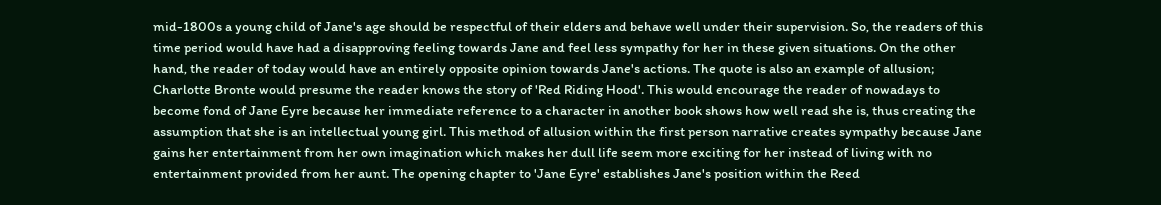mid-1800s a young child of Jane's age should be respectful of their elders and behave well under their supervision. So, the readers of this time period would have had a disapproving feeling towards Jane and feel less sympathy for her in these given situations. On the other hand, the reader of today would have an entirely opposite opinion towards Jane's actions. The quote is also an example of allusion; Charlotte Bronte would presume the reader knows the story of 'Red Riding Hood'. This would encourage the reader of nowadays to become fond of Jane Eyre because her immediate reference to a character in another book shows how well read she is, thus creating the assumption that she is an intellectual young girl. This method of allusion within the first person narrative creates sympathy because Jane gains her entertainment from her own imagination which makes her dull life seem more exciting for her instead of living with no entertainment provided from her aunt. The opening chapter to 'Jane Eyre' establishes Jane's position within the Reed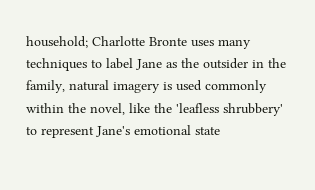household; Charlotte Bronte uses many techniques to label Jane as the outsider in the family, natural imagery is used commonly within the novel, like the 'leafless shrubbery' to represent Jane's emotional state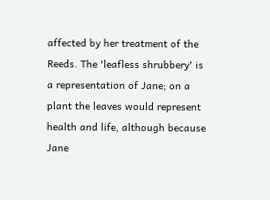affected by her treatment of the Reeds. The 'leafless shrubbery' is a representation of Jane; on a plant the leaves would represent health and life, although because Jane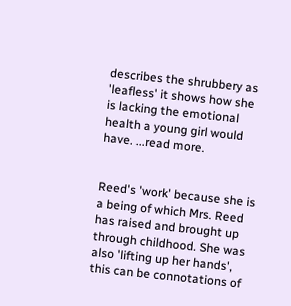describes the shrubbery as 'leafless' it shows how she is lacking the emotional health a young girl would have. ...read more.


Reed's 'work' because she is a being of which Mrs. Reed has raised and brought up through childhood. She was also 'lifting up her hands', this can be connotations of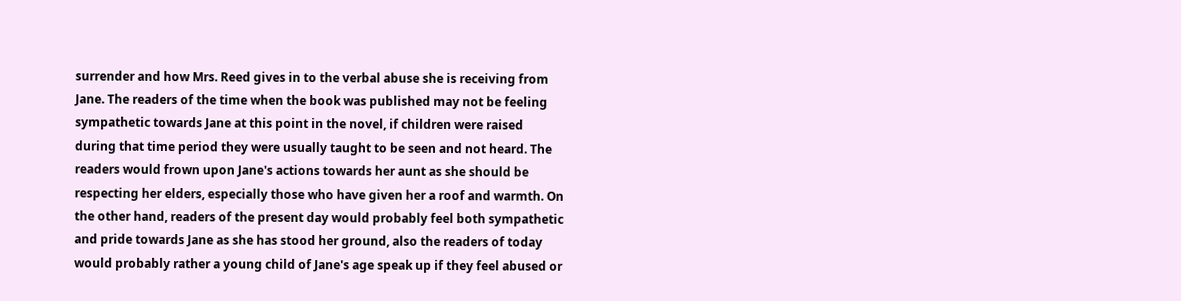surrender and how Mrs. Reed gives in to the verbal abuse she is receiving from Jane. The readers of the time when the book was published may not be feeling sympathetic towards Jane at this point in the novel, if children were raised during that time period they were usually taught to be seen and not heard. The readers would frown upon Jane's actions towards her aunt as she should be respecting her elders, especially those who have given her a roof and warmth. On the other hand, readers of the present day would probably feel both sympathetic and pride towards Jane as she has stood her ground, also the readers of today would probably rather a young child of Jane's age speak up if they feel abused or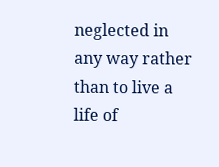neglected in any way rather than to live a life of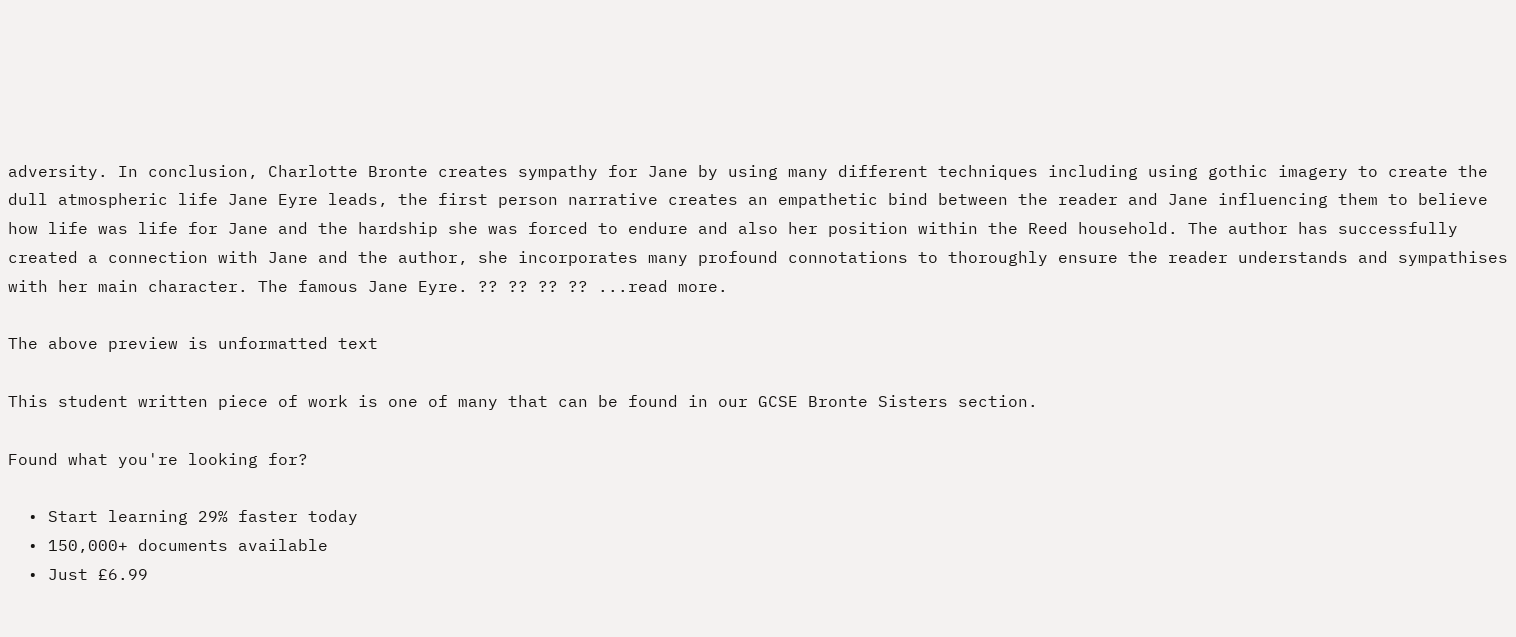adversity. In conclusion, Charlotte Bronte creates sympathy for Jane by using many different techniques including using gothic imagery to create the dull atmospheric life Jane Eyre leads, the first person narrative creates an empathetic bind between the reader and Jane influencing them to believe how life was life for Jane and the hardship she was forced to endure and also her position within the Reed household. The author has successfully created a connection with Jane and the author, she incorporates many profound connotations to thoroughly ensure the reader understands and sympathises with her main character. The famous Jane Eyre. ?? ?? ?? ?? ...read more.

The above preview is unformatted text

This student written piece of work is one of many that can be found in our GCSE Bronte Sisters section.

Found what you're looking for?

  • Start learning 29% faster today
  • 150,000+ documents available
  • Just £6.99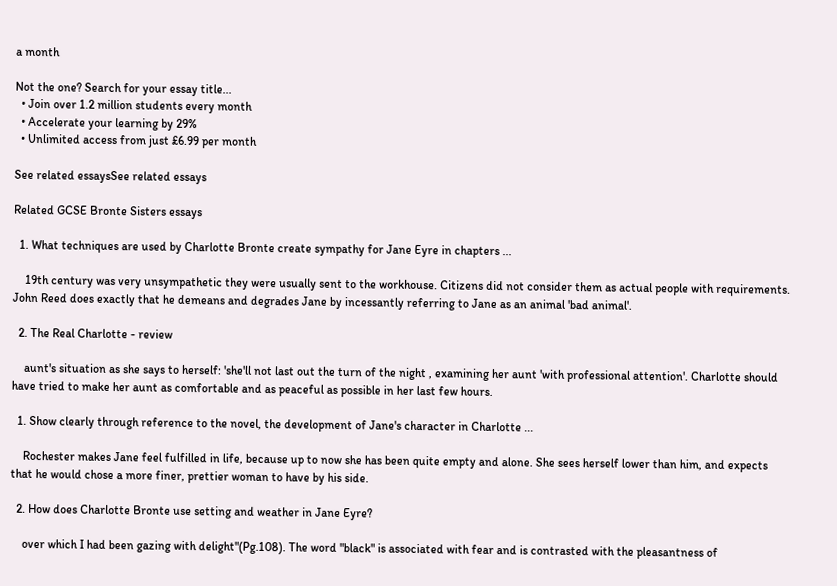a month

Not the one? Search for your essay title...
  • Join over 1.2 million students every month
  • Accelerate your learning by 29%
  • Unlimited access from just £6.99 per month

See related essaysSee related essays

Related GCSE Bronte Sisters essays

  1. What techniques are used by Charlotte Bronte create sympathy for Jane Eyre in chapters ...

    19th century was very unsympathetic they were usually sent to the workhouse. Citizens did not consider them as actual people with requirements. John Reed does exactly that he demeans and degrades Jane by incessantly referring to Jane as an animal 'bad animal'.

  2. The Real Charlotte - review

    aunt's situation as she says to herself: 'she'll not last out the turn of the night , examining her aunt 'with professional attention'. Charlotte should have tried to make her aunt as comfortable and as peaceful as possible in her last few hours.

  1. Show clearly through reference to the novel, the development of Jane's character in Charlotte ...

    Rochester makes Jane feel fulfilled in life, because up to now she has been quite empty and alone. She sees herself lower than him, and expects that he would chose a more finer, prettier woman to have by his side.

  2. How does Charlotte Bronte use setting and weather in Jane Eyre?

    over which I had been gazing with delight"(Pg.108). The word "black" is associated with fear and is contrasted with the pleasantness of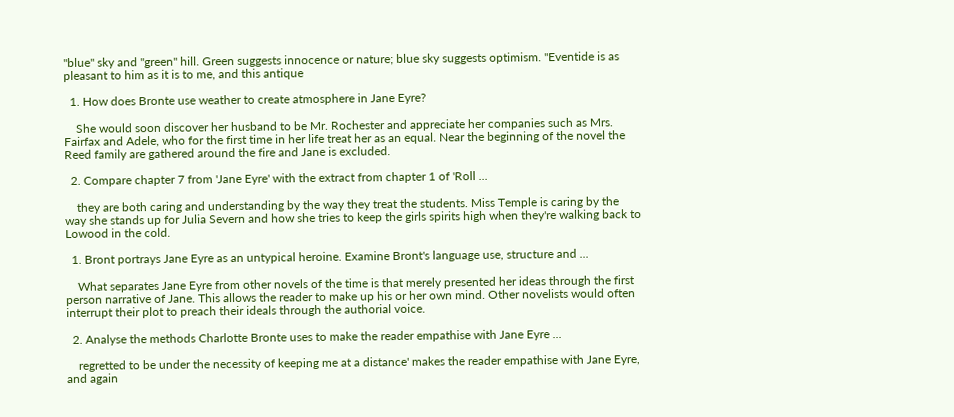"blue" sky and "green" hill. Green suggests innocence or nature; blue sky suggests optimism. "Eventide is as pleasant to him as it is to me, and this antique

  1. How does Bronte use weather to create atmosphere in Jane Eyre?

    She would soon discover her husband to be Mr. Rochester and appreciate her companies such as Mrs. Fairfax and Adele, who for the first time in her life treat her as an equal. Near the beginning of the novel the Reed family are gathered around the fire and Jane is excluded.

  2. Compare chapter 7 from 'Jane Eyre' with the extract from chapter 1 of 'Roll ...

    they are both caring and understanding by the way they treat the students. Miss Temple is caring by the way she stands up for Julia Severn and how she tries to keep the girls spirits high when they're walking back to Lowood in the cold.

  1. Bront portrays Jane Eyre as an untypical heroine. Examine Bront's language use, structure and ...

    What separates Jane Eyre from other novels of the time is that merely presented her ideas through the first person narrative of Jane. This allows the reader to make up his or her own mind. Other novelists would often interrupt their plot to preach their ideals through the authorial voice.

  2. Analyse the methods Charlotte Bronte uses to make the reader empathise with Jane Eyre ...

    regretted to be under the necessity of keeping me at a distance' makes the reader empathise with Jane Eyre, and again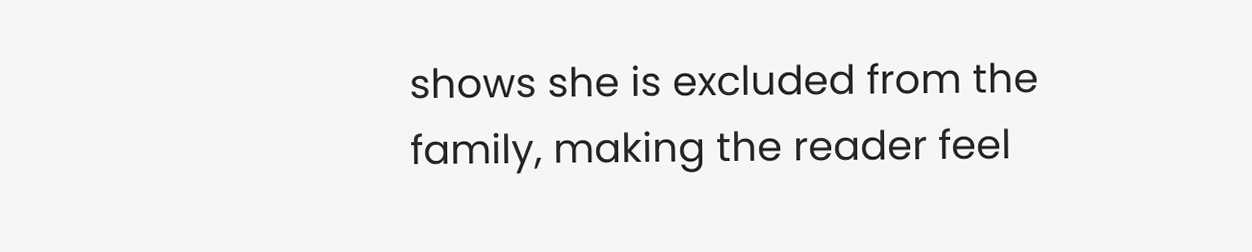shows she is excluded from the family, making the reader feel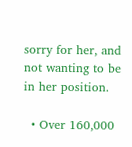sorry for her, and not wanting to be in her position.

  • Over 160,000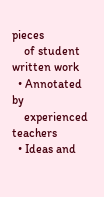pieces
    of student written work
  • Annotated by
    experienced teachers
  • Ideas and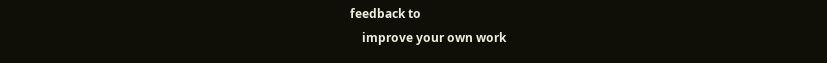feedback to
    improve your own work